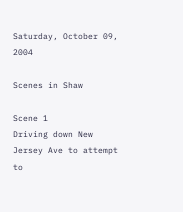Saturday, October 09, 2004

Scenes in Shaw

Scene 1
Driving down New Jersey Ave to attempt to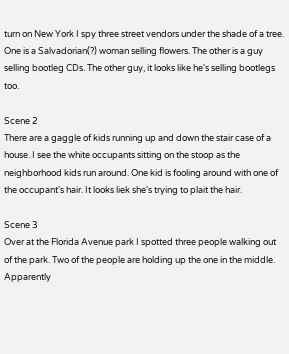turn on New York I spy three street vendors under the shade of a tree. One is a Salvadorian(?) woman selling flowers. The other is a guy selling bootleg CDs. The other guy, it looks like he's selling bootlegs too.

Scene 2
There are a gaggle of kids running up and down the stair case of a house. I see the white occupants sitting on the stoop as the neighborhood kids run around. One kid is fooling around with one of the occupant's hair. It looks liek she's trying to plait the hair.

Scene 3
Over at the Florida Avenue park I spotted three people walking out of the park. Two of the people are holding up the one in the middle. Apparently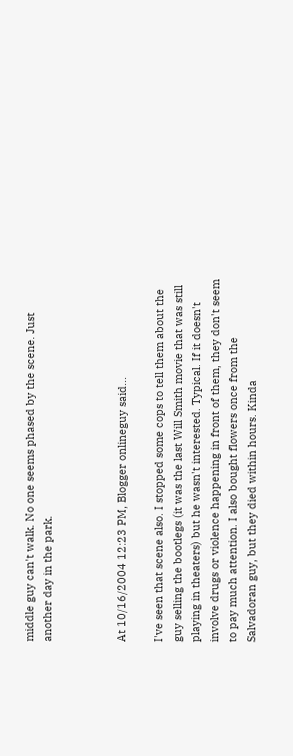middle guy can't walk. No one seems phased by the scene. Just another day in the park.



At 10/16/2004 12:23 PM, Blogger onlineguy said...

I've seen that scene also. I stopped some cops to tell them about the guy selling the bootlegs (it was the last Will Smith movie that was still playing in theaters) but he wasn't interested. Typical. If it doesn't involve drugs or violence happening in front of them, they don't seem to pay much attention. I also bought flowers once from the Salvadoran guy, but they died within hours. Kinda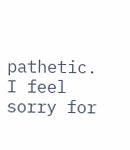pathetic. I feel sorry for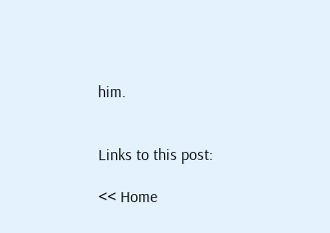him.


Links to this post:

<< Home